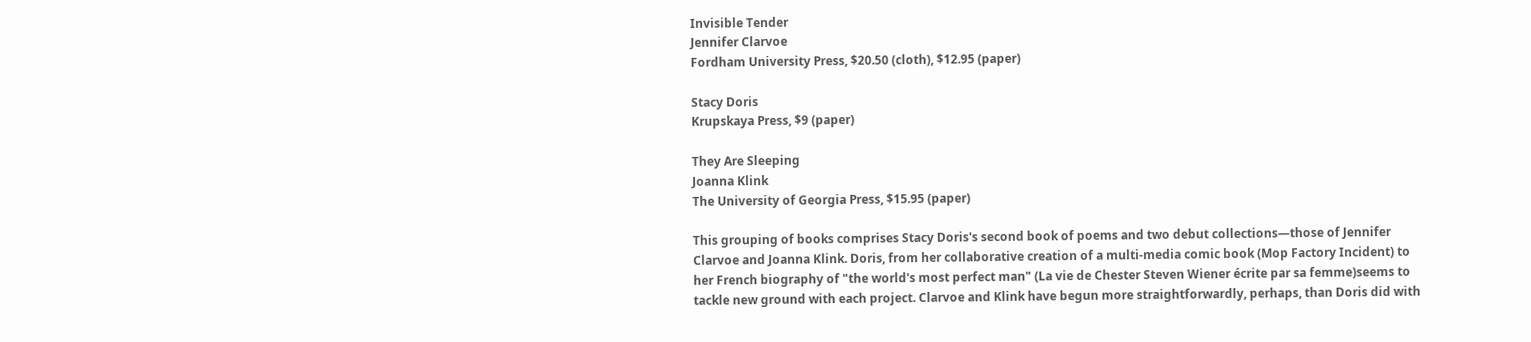Invisible Tender
Jennifer Clarvoe
Fordham University Press, $20.50 (cloth), $12.95 (paper)

Stacy Doris
Krupskaya Press, $9 (paper)

They Are Sleeping
Joanna Klink
The University of Georgia Press, $15.95 (paper)

This grouping of books comprises Stacy Doris's second book of poems and two debut collections—those of Jennifer Clarvoe and Joanna Klink. Doris, from her collaborative creation of a multi-media comic book (Mop Factory Incident) to her French biography of "the world's most perfect man" (La vie de Chester Steven Wiener écrite par sa femme)seems to tackle new ground with each project. Clarvoe and Klink have begun more straightforwardly, perhaps, than Doris did with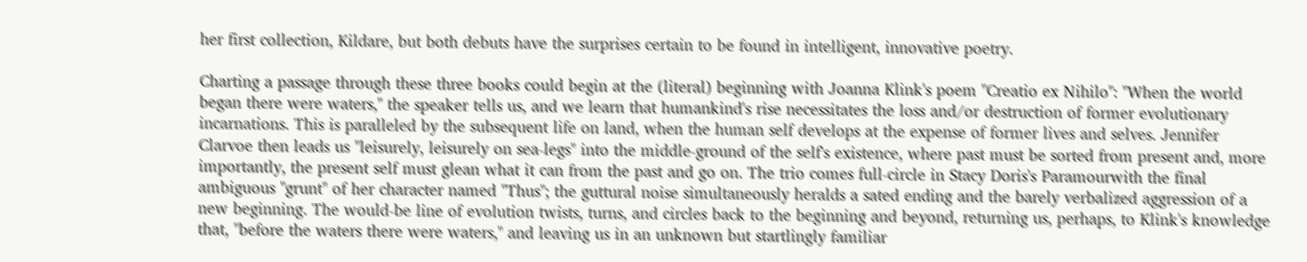her first collection, Kildare, but both debuts have the surprises certain to be found in intelligent, innovative poetry.

Charting a passage through these three books could begin at the (literal) beginning with Joanna Klink's poem "Creatio ex Nihilo": "When the world began there were waters," the speaker tells us, and we learn that humankind's rise necessitates the loss and/or destruction of former evolutionary incarnations. This is paralleled by the subsequent life on land, when the human self develops at the expense of former lives and selves. Jennifer Clarvoe then leads us "leisurely, leisurely on sea-legs" into the middle-ground of the self's existence, where past must be sorted from present and, more importantly, the present self must glean what it can from the past and go on. The trio comes full-circle in Stacy Doris's Paramourwith the final ambiguous "grunt" of her character named "Thus"; the guttural noise simultaneously heralds a sated ending and the barely verbalized aggression of a new beginning. The would-be line of evolution twists, turns, and circles back to the beginning and beyond, returning us, perhaps, to Klink's knowledge that, "before the waters there were waters," and leaving us in an unknown but startlingly familiar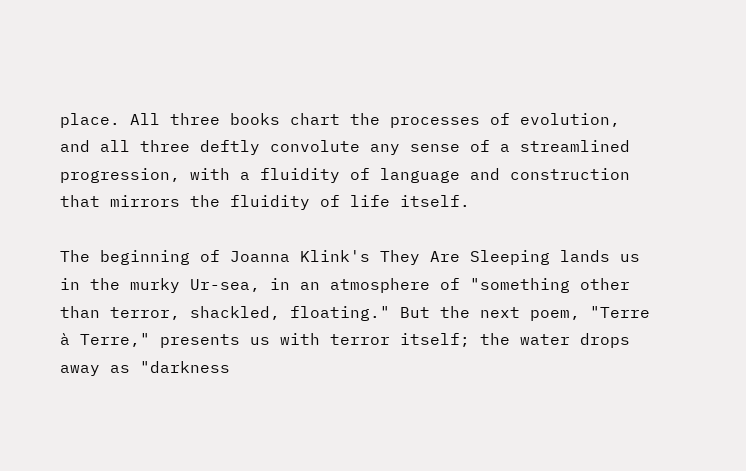place. All three books chart the processes of evolution, and all three deftly convolute any sense of a streamlined progression, with a fluidity of language and construction that mirrors the fluidity of life itself.

The beginning of Joanna Klink's They Are Sleeping lands us in the murky Ur-sea, in an atmosphere of "something other than terror, shackled, floating." But the next poem, "Terre à Terre," presents us with terror itself; the water drops away as "darkness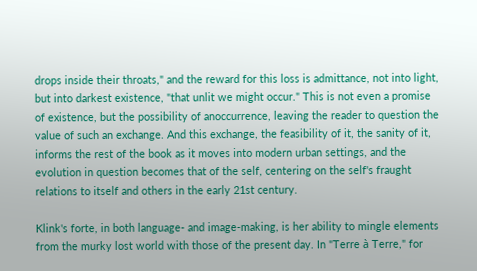drops inside their throats," and the reward for this loss is admittance, not into light, but into darkest existence, "that unlit we might occur." This is not even a promise of existence, but the possibility of anoccurrence, leaving the reader to question the value of such an exchange. And this exchange, the feasibility of it, the sanity of it, informs the rest of the book as it moves into modern urban settings, and the evolution in question becomes that of the self, centering on the self's fraught relations to itself and others in the early 21st century.

Klink's forte, in both language- and image-making, is her ability to mingle elements from the murky lost world with those of the present day. In "Terre à Terre," for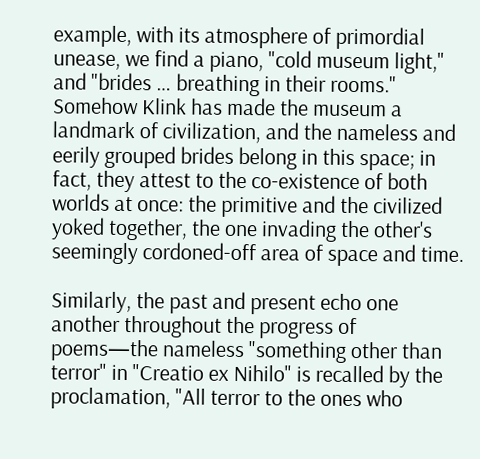example, with its atmosphere of primordial unease, we find a piano, "cold museum light," and "brides … breathing in their rooms." Somehow Klink has made the museum a landmark of civilization, and the nameless and eerily grouped brides belong in this space; in fact, they attest to the co-existence of both worlds at once: the primitive and the civilized yoked together, the one invading the other's seemingly cordoned-off area of space and time.

Similarly, the past and present echo one another throughout the progress of poems—the nameless "something other than terror" in "Creatio ex Nihilo" is recalled by the proclamation, "All terror to the ones who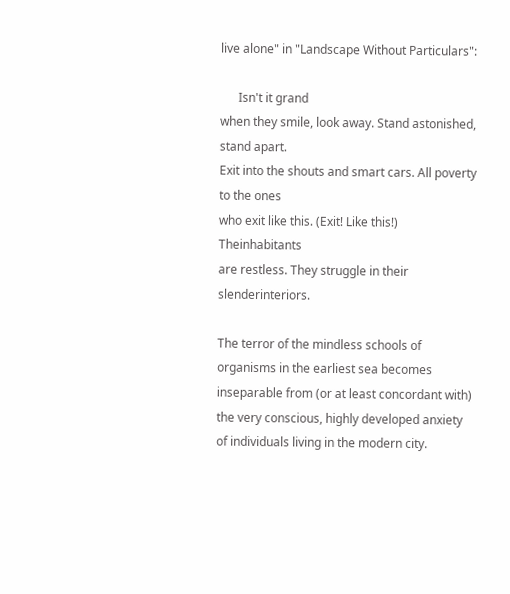live alone" in "Landscape Without Particulars":

      Isn't it grand
when they smile, look away. Stand astonished, stand apart.
Exit into the shouts and smart cars. All poverty to the ones
who exit like this. (Exit! Like this!) Theinhabitants
are restless. They struggle in their slenderinteriors.

The terror of the mindless schools of organisms in the earliest sea becomes inseparable from (or at least concordant with) the very conscious, highly developed anxiety of individuals living in the modern city.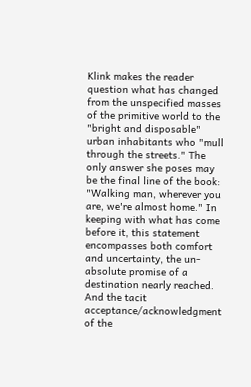Klink makes the reader question what has changed from the unspecified masses of the primitive world to the "bright and disposable" urban inhabitants who "mull through the streets." The only answer she poses may be the final line of the book: "Walking man, wherever you are, we're almost home." In keeping with what has come before it, this statement encompasses both comfort and uncertainty, the un-absolute promise of a destination nearly reached. And the tacit acceptance/acknowledgment of the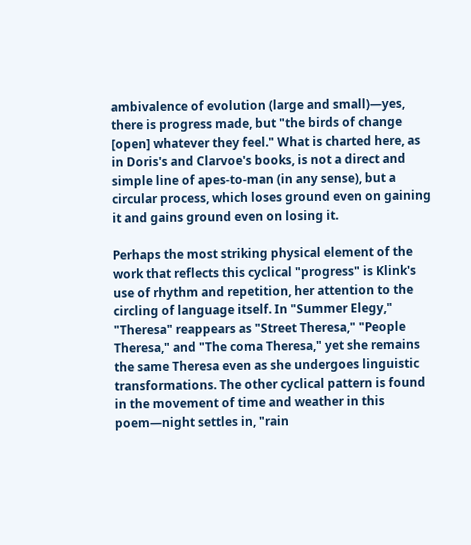ambivalence of evolution (large and small)—yes, there is progress made, but "the birds of change [open] whatever they feel." What is charted here, as in Doris's and Clarvoe's books, is not a direct and simple line of apes-to-man (in any sense), but a circular process, which loses ground even on gaining it and gains ground even on losing it.

Perhaps the most striking physical element of the work that reflects this cyclical "progress" is Klink's use of rhythm and repetition, her attention to the circling of language itself. In "Summer Elegy," "Theresa" reappears as "Street Theresa," "People Theresa," and "The coma Theresa," yet she remains the same Theresa even as she undergoes linguistic transformations. The other cyclical pattern is found in the movement of time and weather in this poem—night settles in, "rain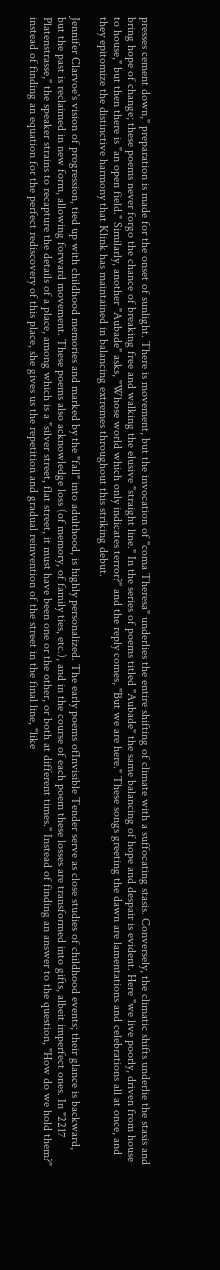presses cement down," preparation is made for the onset of sunlight. There is movement, but the invocation of "coma Theresa" underlies the entire shifting of climate with a suffocating stasis. Conversely, the climatic shifts underlie the stasis and bring hope of change; these poems never forgo the chance of breaking free and walking the elusive "straight line." In the series of poems titled "Aubade" the same balancing of hope and despair is evident. Here "we live poorly, driven from house to house," but then there is "an open field." Similarly, another "Aubade" asks, "Whose world which only indicates terror?" and the reply comes, "But we are here." These songs greeting the dawn are lamentations and celebrations all at once, and they epitomize the distinctive harmony that Klink has maintained in balancing extremes throughout this striking debut.

Jennifer Clarvoe's vision of progression, tied up with childhood memories and marked by the "fall" into adulthood, is highly personalized. The early poems ofInvisible Tender serve as close studies of childhood events; their glance is backward, but the past is reclaimed in new form, allowing forward movement. These poems also acknowledge loss (of memory, of family ties, etc.), and in the course of each poem these losses are transformed into gifts, albeit imperfect ones. In "2217 Platenstrasse," the speaker strains to recapture the details of a place, among which is a "silver street, flat street, it must have been one or the other, or both at different times." Instead of finding an answer to the question, "How do we hold them?" instead of finding an equation for the perfect rediscovery of this place, she gives us the repetition and gradual reinvention of the street in the final line, "like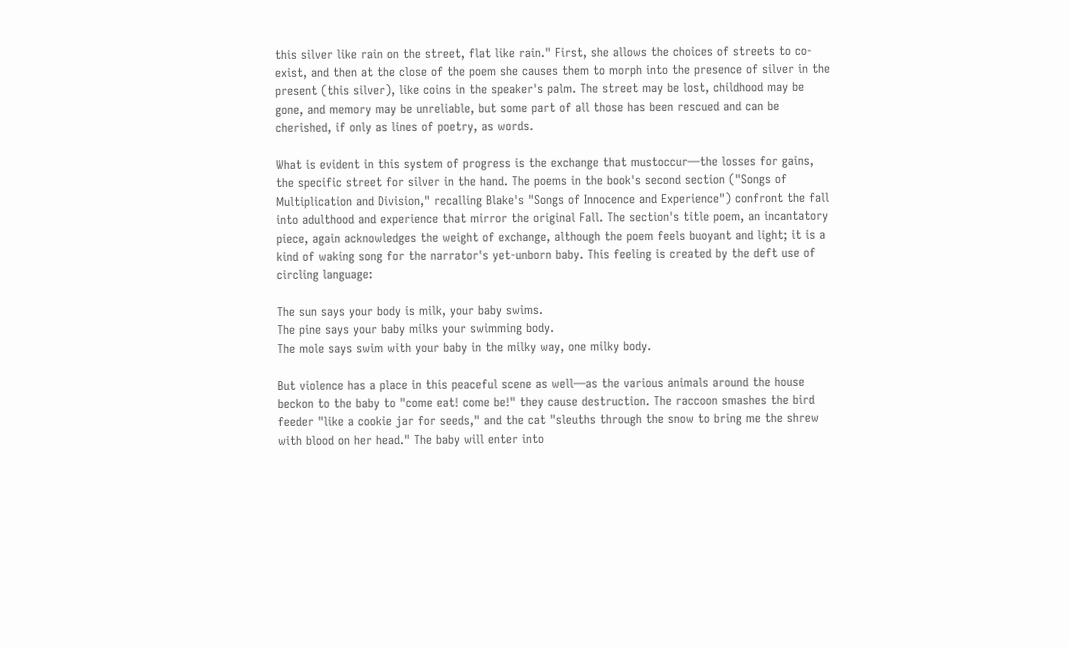this silver like rain on the street, flat like rain." First, she allows the choices of streets to co-exist, and then at the close of the poem she causes them to morph into the presence of silver in the present (this silver), like coins in the speaker's palm. The street may be lost, childhood may be gone, and memory may be unreliable, but some part of all those has been rescued and can be cherished, if only as lines of poetry, as words.

What is evident in this system of progress is the exchange that mustoccur—the losses for gains, the specific street for silver in the hand. The poems in the book's second section ("Songs of Multiplication and Division," recalling Blake's "Songs of Innocence and Experience") confront the fall into adulthood and experience that mirror the original Fall. The section's title poem, an incantatory piece, again acknowledges the weight of exchange, although the poem feels buoyant and light; it is a kind of waking song for the narrator's yet-unborn baby. This feeling is created by the deft use of circling language:

The sun says your body is milk, your baby swims.
The pine says your baby milks your swimming body.
The mole says swim with your baby in the milky way, one milky body.

But violence has a place in this peaceful scene as well—as the various animals around the house beckon to the baby to "come eat! come be!" they cause destruction. The raccoon smashes the bird feeder "like a cookie jar for seeds," and the cat "sleuths through the snow to bring me the shrew with blood on her head." The baby will enter into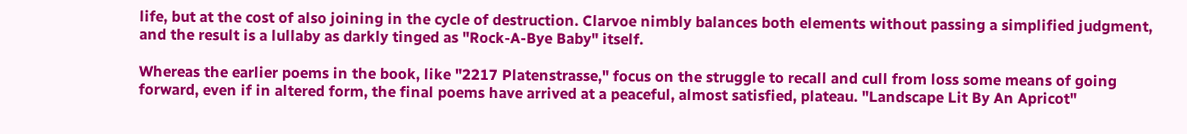life, but at the cost of also joining in the cycle of destruction. Clarvoe nimbly balances both elements without passing a simplified judgment, and the result is a lullaby as darkly tinged as "Rock-A-Bye Baby" itself.

Whereas the earlier poems in the book, like "2217 Platenstrasse," focus on the struggle to recall and cull from loss some means of going forward, even if in altered form, the final poems have arrived at a peaceful, almost satisfied, plateau. "Landscape Lit By An Apricot"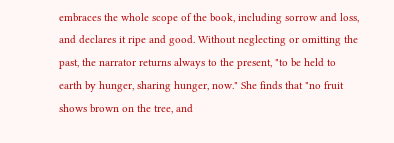embraces the whole scope of the book, including sorrow and loss, and declares it ripe and good. Without neglecting or omitting the past, the narrator returns always to the present, "to be held to earth by hunger, sharing hunger, now." She finds that "no fruit shows brown on the tree, and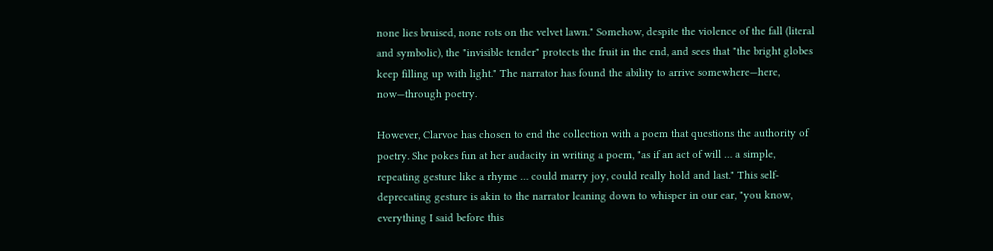none lies bruised, none rots on the velvet lawn." Somehow, despite the violence of the fall (literal and symbolic), the "invisible tender" protects the fruit in the end, and sees that "the bright globes keep filling up with light." The narrator has found the ability to arrive somewhere—here, now—through poetry.

However, Clarvoe has chosen to end the collection with a poem that questions the authority of poetry. She pokes fun at her audacity in writing a poem, "as if an act of will … a simple, repeating gesture like a rhyme … could marry joy, could really hold and last." This self-deprecating gesture is akin to the narrator leaning down to whisper in our ear, "you know, everything I said before this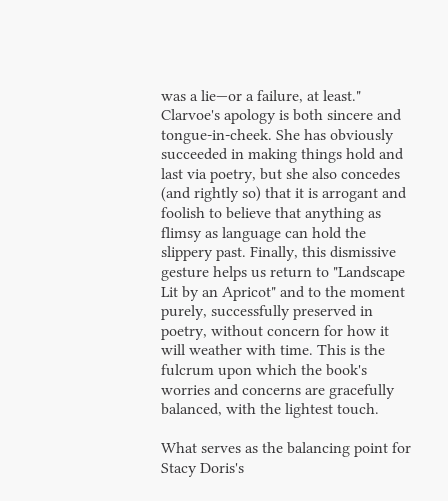was a lie—or a failure, at least." Clarvoe's apology is both sincere and tongue-in-cheek. She has obviously succeeded in making things hold and last via poetry, but she also concedes (and rightly so) that it is arrogant and foolish to believe that anything as flimsy as language can hold the slippery past. Finally, this dismissive gesture helps us return to "Landscape Lit by an Apricot" and to the moment purely, successfully preserved in poetry, without concern for how it will weather with time. This is the fulcrum upon which the book's worries and concerns are gracefully balanced, with the lightest touch.

What serves as the balancing point for Stacy Doris's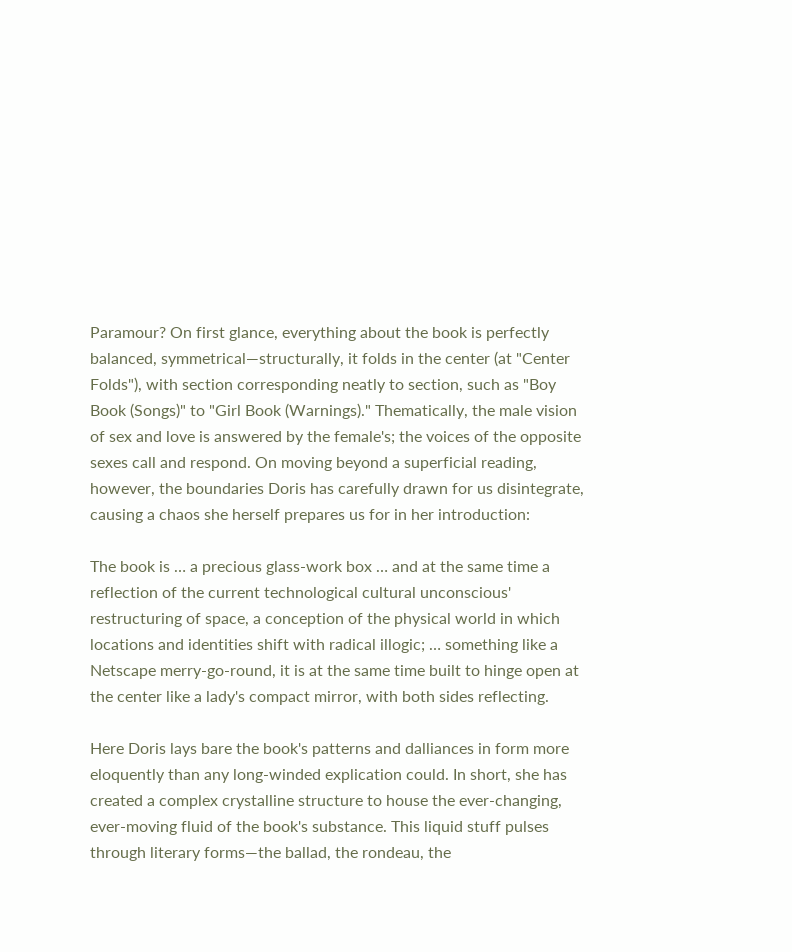Paramour? On first glance, everything about the book is perfectly balanced, symmetrical—structurally, it folds in the center (at "Center Folds"), with section corresponding neatly to section, such as "Boy Book (Songs)" to "Girl Book (Warnings)." Thematically, the male vision of sex and love is answered by the female's; the voices of the opposite sexes call and respond. On moving beyond a superficial reading, however, the boundaries Doris has carefully drawn for us disintegrate, causing a chaos she herself prepares us for in her introduction:

The book is … a precious glass-work box … and at the same time a reflection of the current technological cultural unconscious' restructuring of space, a conception of the physical world in which locations and identities shift with radical illogic; … something like a Netscape merry-go-round, it is at the same time built to hinge open at the center like a lady's compact mirror, with both sides reflecting.

Here Doris lays bare the book's patterns and dalliances in form more eloquently than any long-winded explication could. In short, she has created a complex crystalline structure to house the ever-changing, ever-moving fluid of the book's substance. This liquid stuff pulses through literary forms—the ballad, the rondeau, the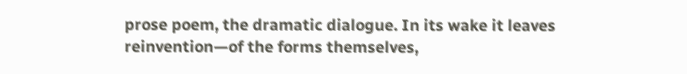prose poem, the dramatic dialogue. In its wake it leaves reinvention—of the forms themselves,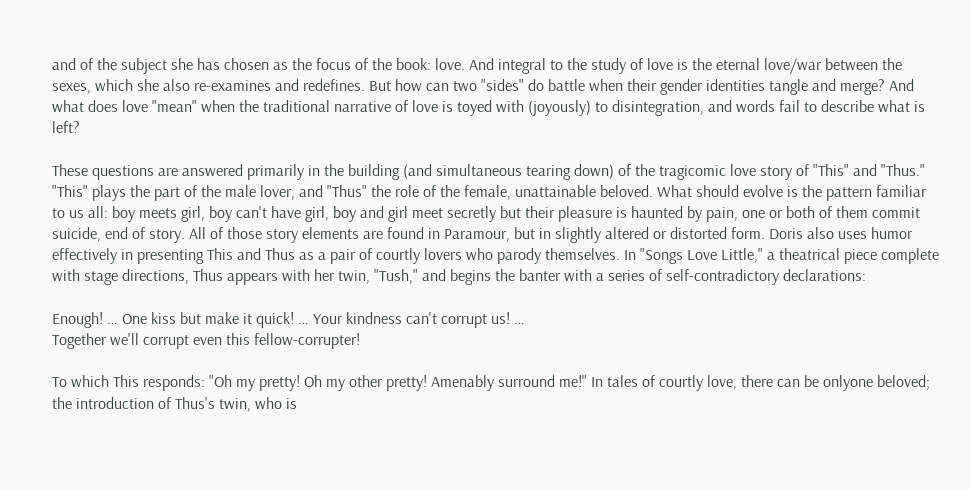and of the subject she has chosen as the focus of the book: love. And integral to the study of love is the eternal love/war between the sexes, which she also re-examines and redefines. But how can two "sides" do battle when their gender identities tangle and merge? And what does love "mean" when the traditional narrative of love is toyed with (joyously) to disintegration, and words fail to describe what is left?

These questions are answered primarily in the building (and simultaneous tearing down) of the tragicomic love story of "This" and "Thus." "This" plays the part of the male lover, and "Thus" the role of the female, unattainable beloved. What should evolve is the pattern familiar to us all: boy meets girl, boy can't have girl, boy and girl meet secretly but their pleasure is haunted by pain, one or both of them commit suicide, end of story. All of those story elements are found in Paramour, but in slightly altered or distorted form. Doris also uses humor effectively in presenting This and Thus as a pair of courtly lovers who parody themselves. In "Songs Love Little," a theatrical piece complete with stage directions, Thus appears with her twin, "Tush," and begins the banter with a series of self-contradictory declarations:

Enough! … One kiss but make it quick! … Your kindness can't corrupt us! …
Together we'll corrupt even this fellow-corrupter!

To which This responds: "Oh my pretty! Oh my other pretty! Amenably surround me!" In tales of courtly love, there can be onlyone beloved; the introduction of Thus's twin, who is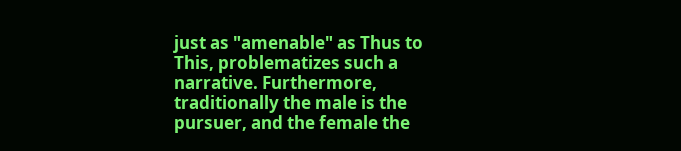just as "amenable" as Thus to This, problematizes such a narrative. Furthermore, traditionally the male is the pursuer, and the female the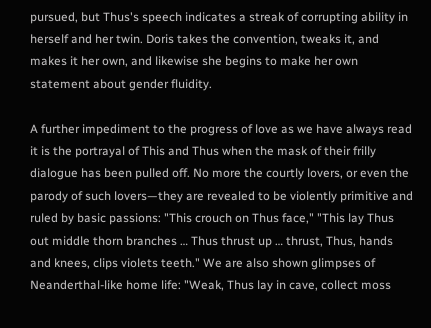pursued, but Thus's speech indicates a streak of corrupting ability in herself and her twin. Doris takes the convention, tweaks it, and makes it her own, and likewise she begins to make her own statement about gender fluidity.

A further impediment to the progress of love as we have always read it is the portrayal of This and Thus when the mask of their frilly dialogue has been pulled off. No more the courtly lovers, or even the parody of such lovers—they are revealed to be violently primitive and ruled by basic passions: "This crouch on Thus face," "This lay Thus out middle thorn branches … Thus thrust up … thrust, Thus, hands and knees, clips violets teeth." We are also shown glimpses of Neanderthal-like home life: "Weak, Thus lay in cave, collect moss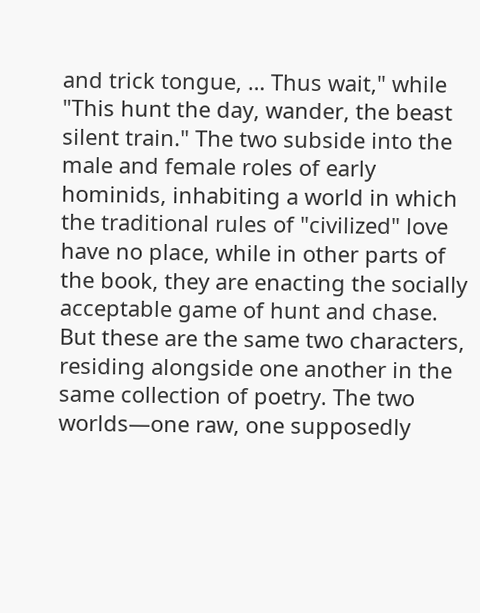and trick tongue, … Thus wait," while "This hunt the day, wander, the beast silent train." The two subside into the male and female roles of early hominids, inhabiting a world in which the traditional rules of "civilized" love have no place, while in other parts of the book, they are enacting the socially acceptable game of hunt and chase. But these are the same two characters, residing alongside one another in the same collection of poetry. The two worlds—one raw, one supposedly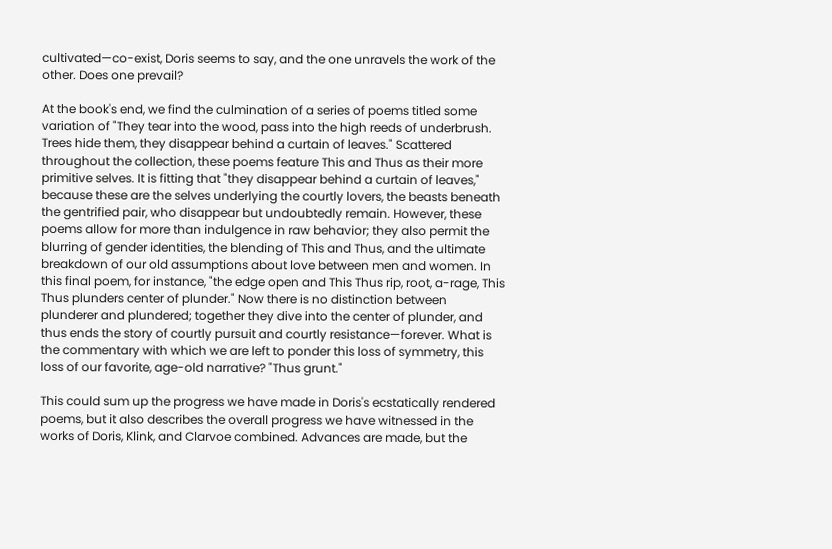cultivated—co-exist, Doris seems to say, and the one unravels the work of the other. Does one prevail?

At the book's end, we find the culmination of a series of poems titled some variation of "They tear into the wood, pass into the high reeds of underbrush. Trees hide them, they disappear behind a curtain of leaves." Scattered throughout the collection, these poems feature This and Thus as their more primitive selves. It is fitting that "they disappear behind a curtain of leaves," because these are the selves underlying the courtly lovers, the beasts beneath the gentrified pair, who disappear but undoubtedly remain. However, these poems allow for more than indulgence in raw behavior; they also permit the blurring of gender identities, the blending of This and Thus, and the ultimate breakdown of our old assumptions about love between men and women. In this final poem, for instance, "the edge open and This Thus rip, root, a-rage, This Thus plunders center of plunder." Now there is no distinction between plunderer and plundered; together they dive into the center of plunder, and thus ends the story of courtly pursuit and courtly resistance—forever. What is the commentary with which we are left to ponder this loss of symmetry, this loss of our favorite, age-old narrative? "Thus grunt."

This could sum up the progress we have made in Doris's ecstatically rendered poems, but it also describes the overall progress we have witnessed in the works of Doris, Klink, and Clarvoe combined. Advances are made, but the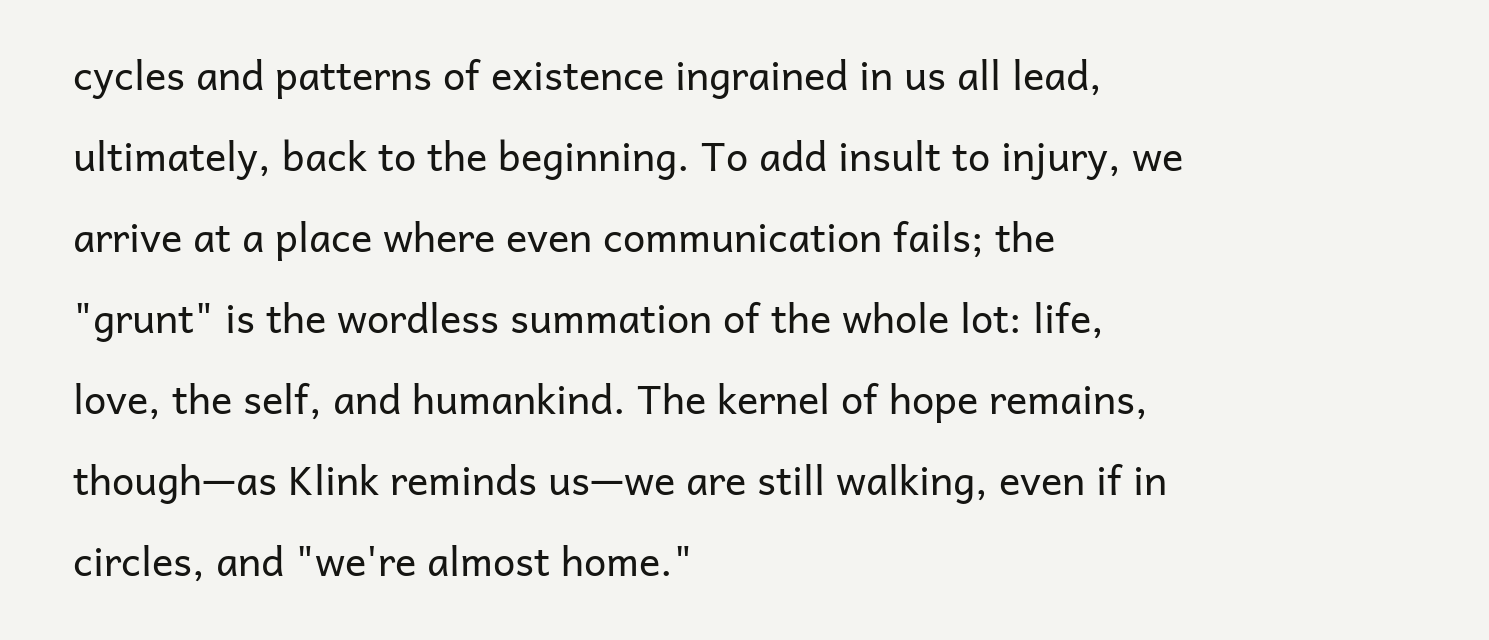cycles and patterns of existence ingrained in us all lead, ultimately, back to the beginning. To add insult to injury, we arrive at a place where even communication fails; the "grunt" is the wordless summation of the whole lot: life, love, the self, and humankind. The kernel of hope remains, though—as Klink reminds us—we are still walking, even if in circles, and "we're almost home."